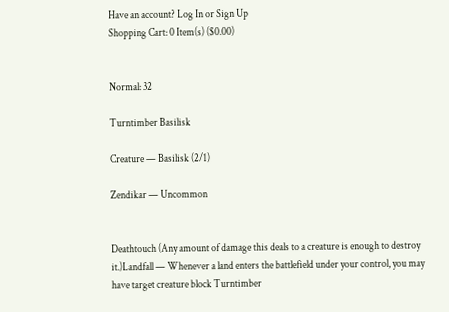Have an account? Log In or Sign Up
Shopping Cart: 0 Item(s) ($0.00)


Normal: 32

Turntimber Basilisk

Creature — Basilisk (2/1)

Zendikar — Uncommon


Deathtouch (Any amount of damage this deals to a creature is enough to destroy it.)Landfall — Whenever a land enters the battlefield under your control, you may have target creature block Turntimber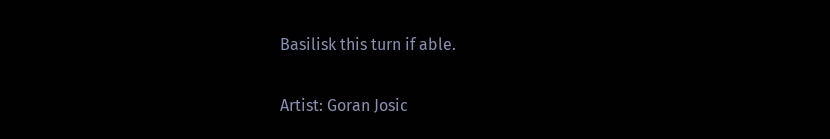Basilisk this turn if able.

Artist: Goran Josic